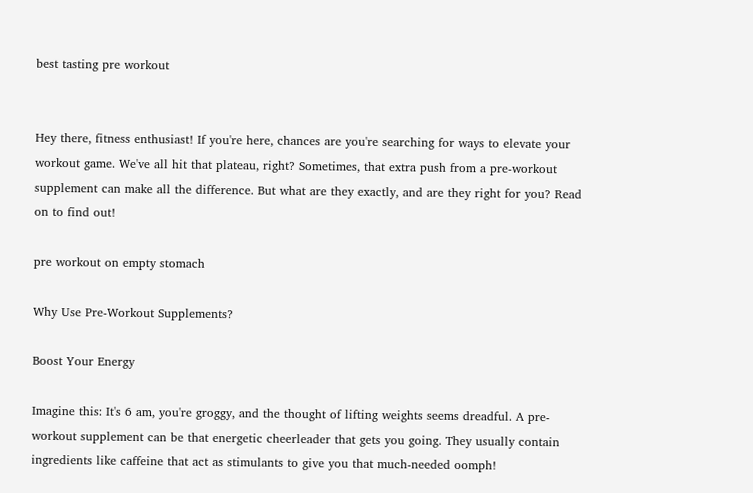best tasting pre workout


Hey there, fitness enthusiast! If you're here, chances are you're searching for ways to elevate your workout game. We've all hit that plateau, right? Sometimes, that extra push from a pre-workout supplement can make all the difference. But what are they exactly, and are they right for you? Read on to find out!

pre workout on empty stomach

Why Use Pre-Workout Supplements?

Boost Your Energy

Imagine this: It's 6 am, you're groggy, and the thought of lifting weights seems dreadful. A pre-workout supplement can be that energetic cheerleader that gets you going. They usually contain ingredients like caffeine that act as stimulants to give you that much-needed oomph!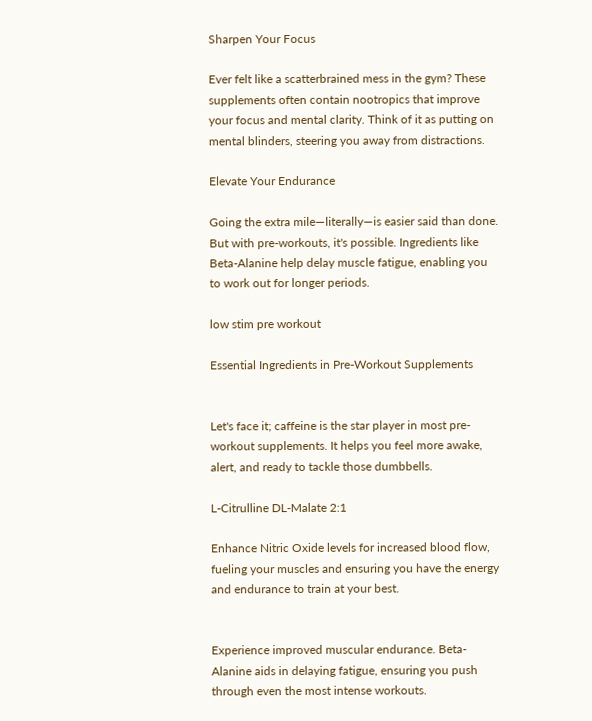Sharpen Your Focus

Ever felt like a scatterbrained mess in the gym? These supplements often contain nootropics that improve your focus and mental clarity. Think of it as putting on mental blinders, steering you away from distractions.

Elevate Your Endurance

Going the extra mile—literally—is easier said than done. But with pre-workouts, it's possible. Ingredients like Beta-Alanine help delay muscle fatigue, enabling you to work out for longer periods.

low stim pre workout

Essential Ingredients in Pre-Workout Supplements


Let's face it; caffeine is the star player in most pre-workout supplements. It helps you feel more awake, alert, and ready to tackle those dumbbells.

L-Citrulline DL-Malate 2:1

Enhance Nitric Oxide levels for increased blood flow, fueling your muscles and ensuring you have the energy and endurance to train at your best.


Experience improved muscular endurance. Beta-Alanine aids in delaying fatigue, ensuring you push through even the most intense workouts.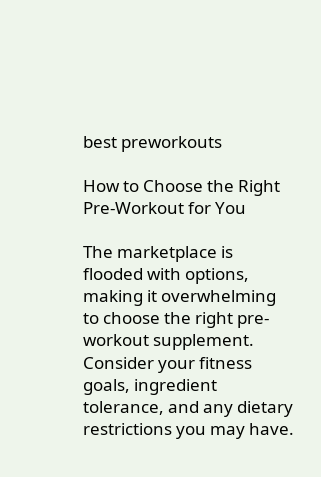best preworkouts

How to Choose the Right Pre-Workout for You

The marketplace is flooded with options, making it overwhelming to choose the right pre-workout supplement. Consider your fitness goals, ingredient tolerance, and any dietary restrictions you may have.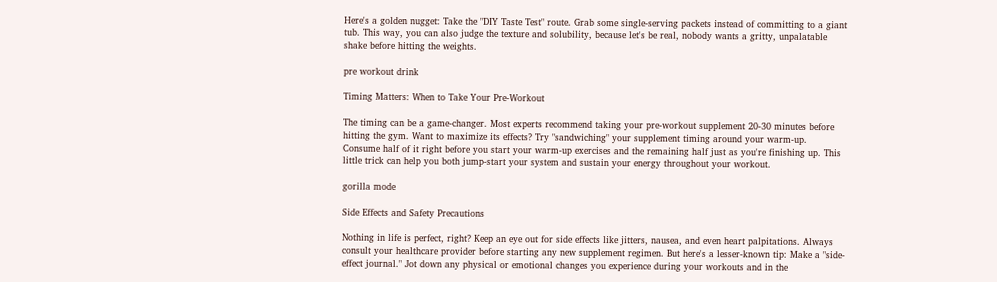Here's a golden nugget: Take the "DIY Taste Test" route. Grab some single-serving packets instead of committing to a giant tub. This way, you can also judge the texture and solubility, because let's be real, nobody wants a gritty, unpalatable shake before hitting the weights.

pre workout drink

Timing Matters: When to Take Your Pre-Workout

The timing can be a game-changer. Most experts recommend taking your pre-workout supplement 20-30 minutes before hitting the gym. Want to maximize its effects? Try "sandwiching" your supplement timing around your warm-up. Consume half of it right before you start your warm-up exercises and the remaining half just as you're finishing up. This little trick can help you both jump-start your system and sustain your energy throughout your workout.

gorilla mode

Side Effects and Safety Precautions

Nothing in life is perfect, right? Keep an eye out for side effects like jitters, nausea, and even heart palpitations. Always consult your healthcare provider before starting any new supplement regimen. But here's a lesser-known tip: Make a "side-effect journal." Jot down any physical or emotional changes you experience during your workouts and in the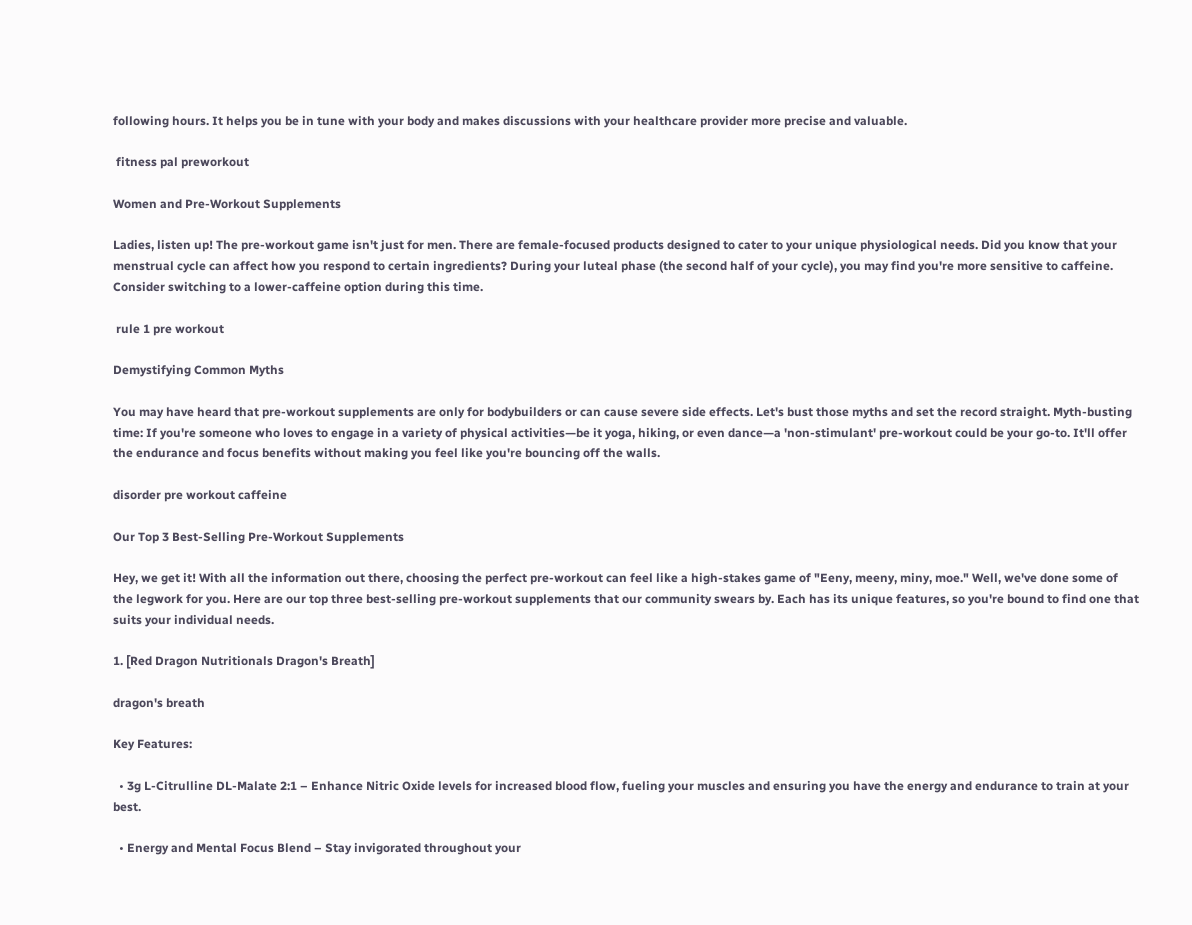following hours. It helps you be in tune with your body and makes discussions with your healthcare provider more precise and valuable.

 fitness pal preworkout

Women and Pre-Workout Supplements

Ladies, listen up! The pre-workout game isn't just for men. There are female-focused products designed to cater to your unique physiological needs. Did you know that your menstrual cycle can affect how you respond to certain ingredients? During your luteal phase (the second half of your cycle), you may find you're more sensitive to caffeine. Consider switching to a lower-caffeine option during this time.

 rule 1 pre workout

Demystifying Common Myths

You may have heard that pre-workout supplements are only for bodybuilders or can cause severe side effects. Let's bust those myths and set the record straight. Myth-busting time: If you're someone who loves to engage in a variety of physical activities—be it yoga, hiking, or even dance—a 'non-stimulant' pre-workout could be your go-to. It'll offer the endurance and focus benefits without making you feel like you're bouncing off the walls.

disorder pre workout caffeine

Our Top 3 Best-Selling Pre-Workout Supplements

Hey, we get it! With all the information out there, choosing the perfect pre-workout can feel like a high-stakes game of "Eeny, meeny, miny, moe." Well, we've done some of the legwork for you. Here are our top three best-selling pre-workout supplements that our community swears by. Each has its unique features, so you're bound to find one that suits your individual needs.

1. [Red Dragon Nutritionals Dragon's Breath]

dragon's breath

Key Features:

  • 3g L-Citrulline DL-Malate 2:1 – Enhance Nitric Oxide levels for increased blood flow, fueling your muscles and ensuring you have the energy and endurance to train at your best.

  • Energy and Mental Focus Blend – Stay invigorated throughout your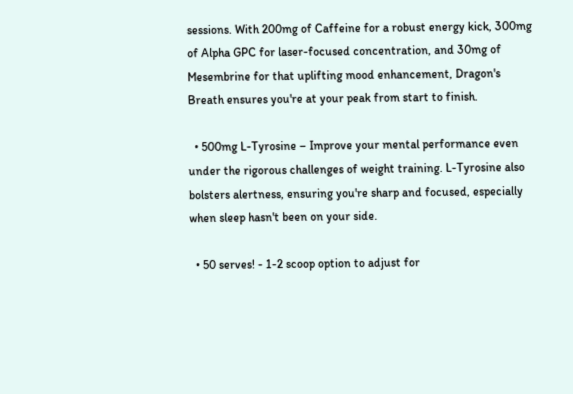sessions. With 200mg of Caffeine for a robust energy kick, 300mg of Alpha GPC for laser-focused concentration, and 30mg of Mesembrine for that uplifting mood enhancement, Dragon's Breath ensures you're at your peak from start to finish.

  • 500mg L-Tyrosine – Improve your mental performance even under the rigorous challenges of weight training. L-Tyrosine also bolsters alertness, ensuring you're sharp and focused, especially when sleep hasn't been on your side.

  • 50 serves! - 1-2 scoop option to adjust for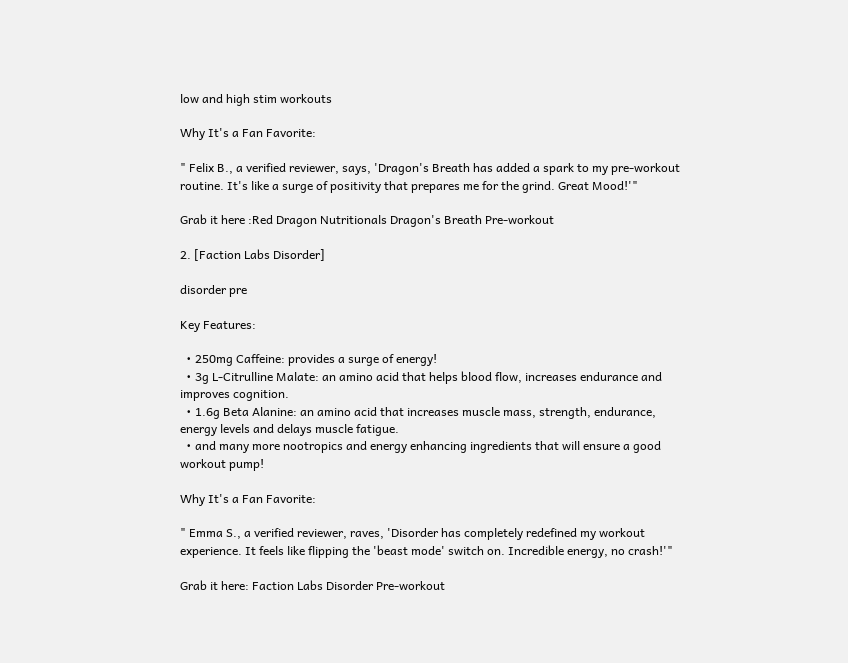low and high stim workouts

Why It's a Fan Favorite:

" Felix B., a verified reviewer, says, 'Dragon's Breath has added a spark to my pre-workout routine. It's like a surge of positivity that prepares me for the grind. Great Mood!'"

Grab it here :Red Dragon Nutritionals Dragon's Breath Pre-workout

2. [Faction Labs Disorder]

disorder pre

Key Features:

  • 250mg Caffeine: provides a surge of energy!
  • 3g L-Citrulline Malate: an amino acid that helps blood flow, increases endurance and improves cognition.
  • 1.6g Beta Alanine: an amino acid that increases muscle mass, strength, endurance, energy levels and delays muscle fatigue.
  • and many more nootropics and energy enhancing ingredients that will ensure a good workout pump!

Why It's a Fan Favorite:

" Emma S., a verified reviewer, raves, 'Disorder has completely redefined my workout experience. It feels like flipping the 'beast mode' switch on. Incredible energy, no crash!'"

Grab it here: Faction Labs Disorder Pre-workout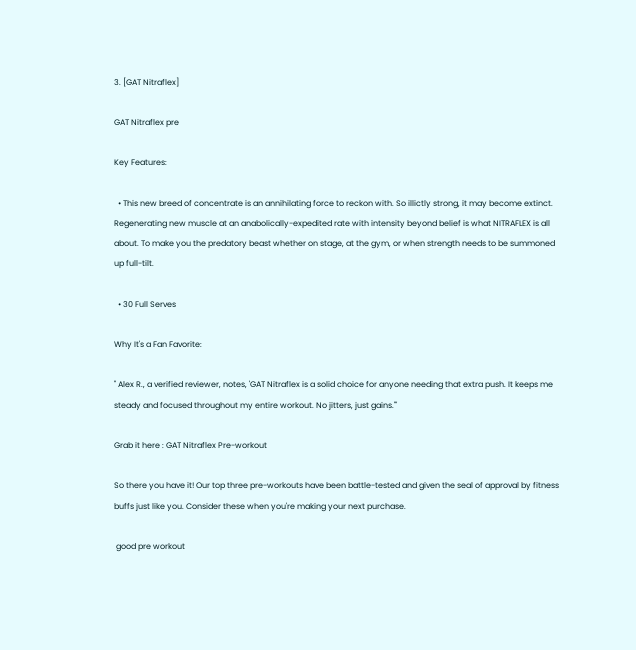3. [GAT Nitraflex]

GAT Nitraflex pre

Key Features:

  • This new breed of concentrate is an annihilating force to reckon with. So illictly strong, it may become extinct. Regenerating new muscle at an anabolically-expedited rate with intensity beyond belief is what NITRAFLEX is all about. To make you the predatory beast whether on stage, at the gym, or when strength needs to be summoned up full-tilt.

  • 30 Full Serves

Why It's a Fan Favorite:

" Alex R., a verified reviewer, notes, 'GAT Nitraflex is a solid choice for anyone needing that extra push. It keeps me steady and focused throughout my entire workout. No jitters, just gains.'"

Grab it here : GAT Nitraflex Pre-workout

So there you have it! Our top three pre-workouts have been battle-tested and given the seal of approval by fitness buffs just like you. Consider these when you're making your next purchase.

 good pre workout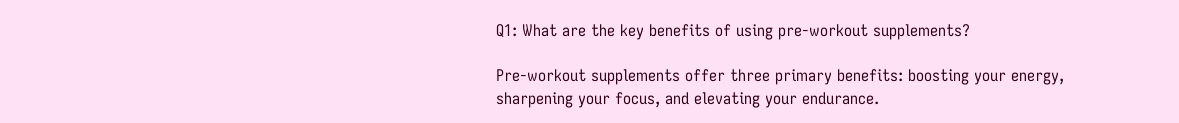Q1: What are the key benefits of using pre-workout supplements?

Pre-workout supplements offer three primary benefits: boosting your energy, sharpening your focus, and elevating your endurance.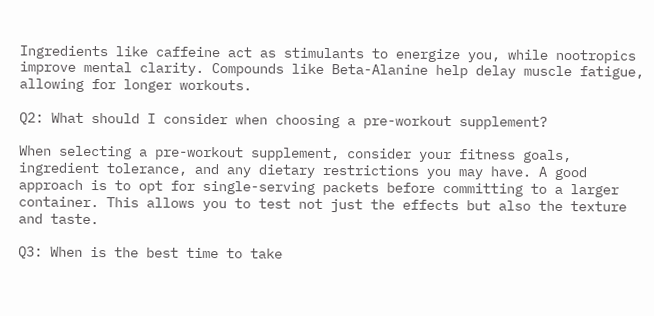Ingredients like caffeine act as stimulants to energize you, while nootropics improve mental clarity. Compounds like Beta-Alanine help delay muscle fatigue, allowing for longer workouts.

Q2: What should I consider when choosing a pre-workout supplement?

When selecting a pre-workout supplement, consider your fitness goals, ingredient tolerance, and any dietary restrictions you may have. A good approach is to opt for single-serving packets before committing to a larger container. This allows you to test not just the effects but also the texture and taste.

Q3: When is the best time to take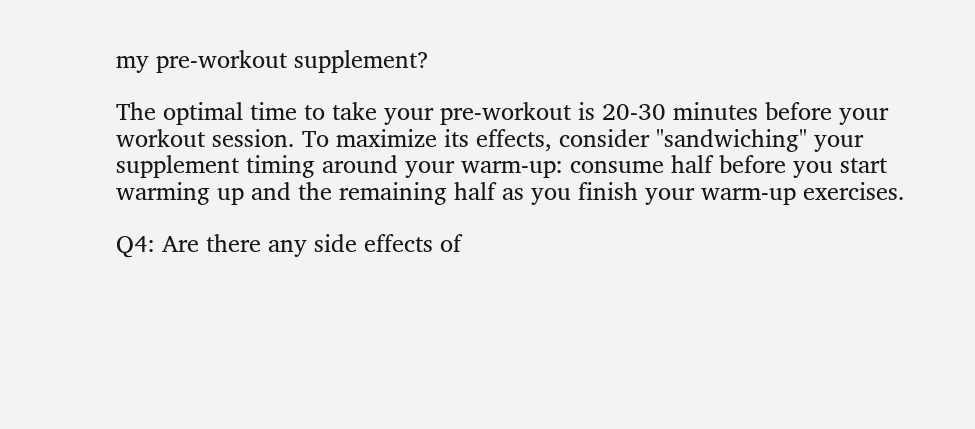my pre-workout supplement?

The optimal time to take your pre-workout is 20-30 minutes before your workout session. To maximize its effects, consider "sandwiching" your supplement timing around your warm-up: consume half before you start warming up and the remaining half as you finish your warm-up exercises.

Q4: Are there any side effects of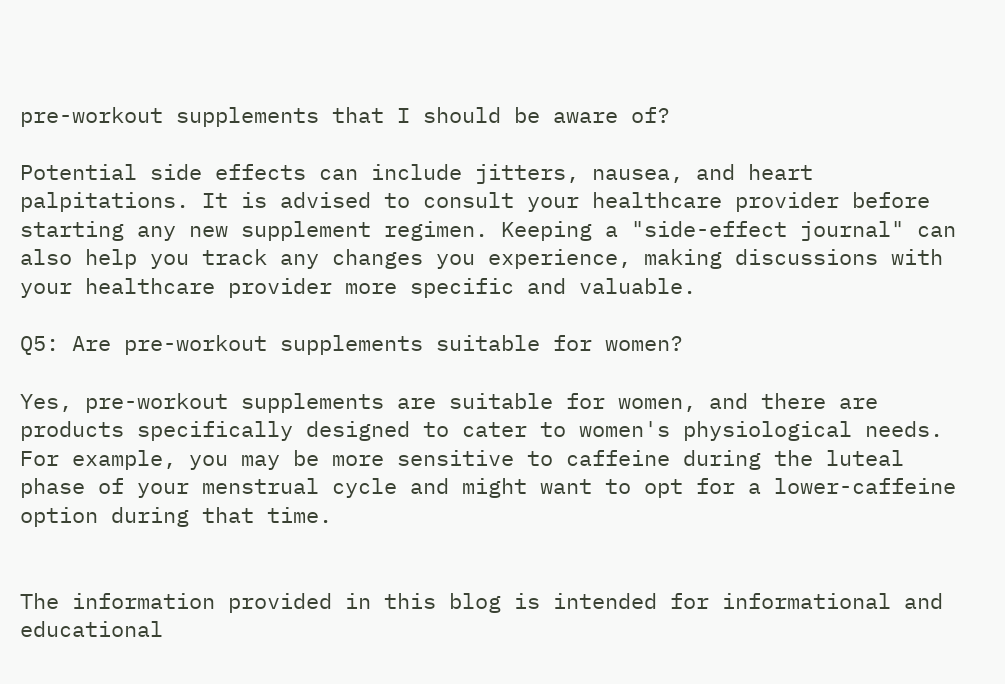pre-workout supplements that I should be aware of?

Potential side effects can include jitters, nausea, and heart palpitations. It is advised to consult your healthcare provider before starting any new supplement regimen. Keeping a "side-effect journal" can also help you track any changes you experience, making discussions with your healthcare provider more specific and valuable.

Q5: Are pre-workout supplements suitable for women?

Yes, pre-workout supplements are suitable for women, and there are products specifically designed to cater to women's physiological needs. For example, you may be more sensitive to caffeine during the luteal phase of your menstrual cycle and might want to opt for a lower-caffeine option during that time.


The information provided in this blog is intended for informational and educational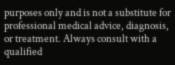purposes only and is not a substitute for professional medical advice, diagnosis, or treatment. Always consult with a qualified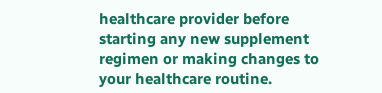healthcare provider before starting any new supplement regimen or making changes to your healthcare routine.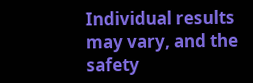Individual results may vary, and the safety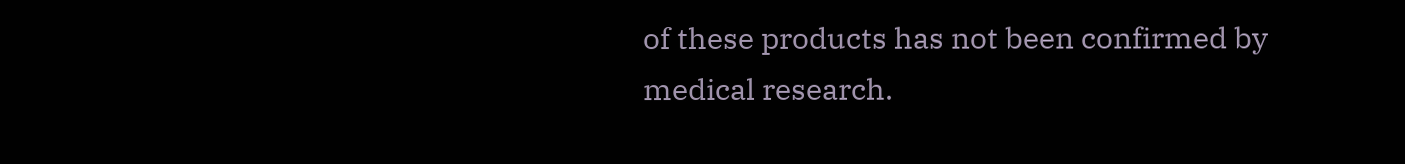of these products has not been confirmed by medical research.